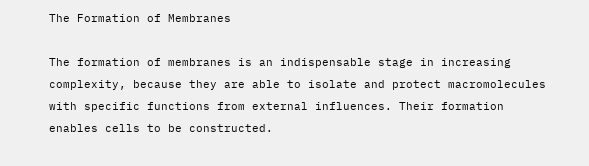The Formation of Membranes

The formation of membranes is an indispensable stage in increasing complexity, because they are able to isolate and protect macromolecules with specific functions from external influences. Their formation enables cells to be constructed.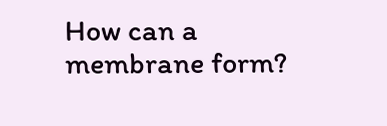How can a membrane form?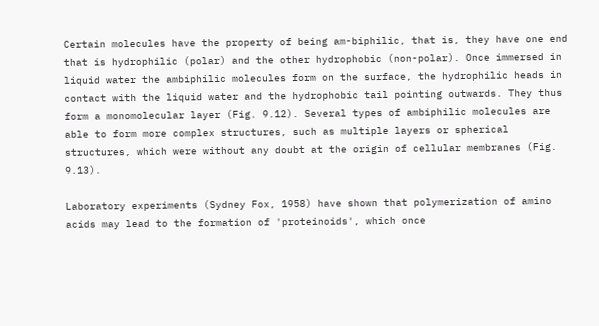Certain molecules have the property of being am-biphilic, that is, they have one end that is hydrophilic (polar) and the other hydrophobic (non-polar). Once immersed in liquid water the ambiphilic molecules form on the surface, the hydrophilic heads in contact with the liquid water and the hydrophobic tail pointing outwards. They thus form a monomolecular layer (Fig. 9.12). Several types of ambiphilic molecules are able to form more complex structures, such as multiple layers or spherical structures, which were without any doubt at the origin of cellular membranes (Fig. 9.13).

Laboratory experiments (Sydney Fox, 1958) have shown that polymerization of amino acids may lead to the formation of 'proteinoids', which once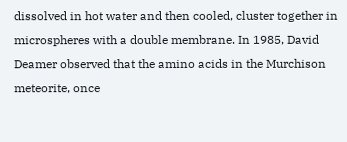dissolved in hot water and then cooled, cluster together in microspheres with a double membrane. In 1985, David Deamer observed that the amino acids in the Murchison meteorite, once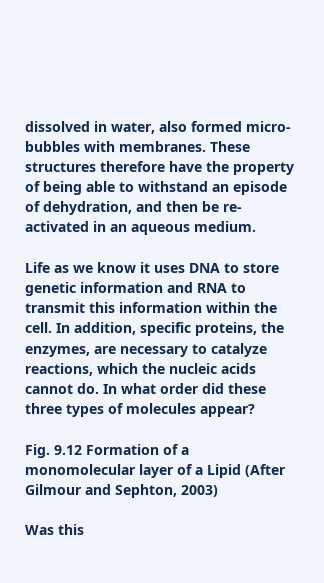dissolved in water, also formed micro-bubbles with membranes. These structures therefore have the property of being able to withstand an episode of dehydration, and then be re-activated in an aqueous medium.

Life as we know it uses DNA to store genetic information and RNA to transmit this information within the cell. In addition, specific proteins, the enzymes, are necessary to catalyze reactions, which the nucleic acids cannot do. In what order did these three types of molecules appear?

Fig. 9.12 Formation of a monomolecular layer of a Lipid (After Gilmour and Sephton, 2003)

Was this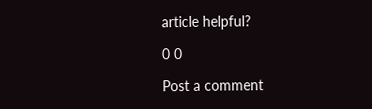article helpful?

0 0

Post a comment